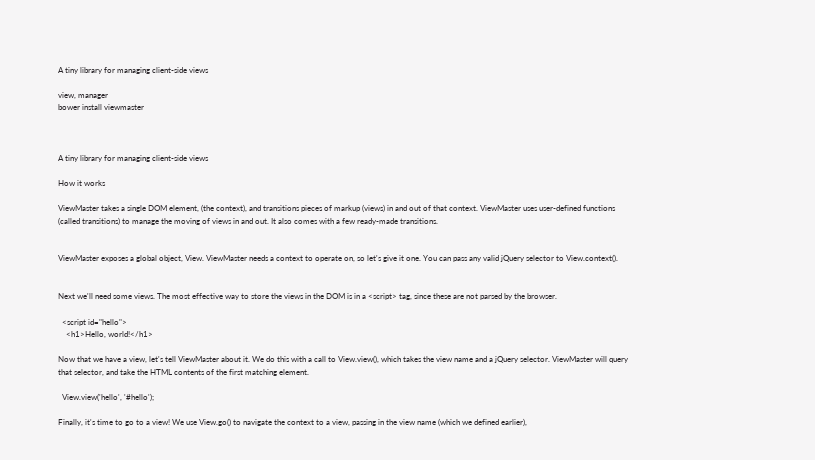A tiny library for managing client-side views

view, manager
bower install viewmaster



A tiny library for managing client-side views

How it works

ViewMaster takes a single DOM element, (the context), and transitions pieces of markup (views) in and out of that context. ViewMaster uses user-defined functions (called transitions) to manage the moving of views in and out. It also comes with a few ready-made transitions.


ViewMaster exposes a global object, View. ViewMaster needs a context to operate on, so let's give it one. You can pass any valid jQuery selector to View.context().


Next we'll need some views. The most effective way to store the views in the DOM is in a <script> tag, since these are not parsed by the browser.

  <script id="hello">
    <h1>Hello, world!</h1>

Now that we have a view, let's tell ViewMaster about it. We do this with a call to View.view(), which takes the view name and a jQuery selector. ViewMaster will query that selector, and take the HTML contents of the first matching element.

  View.view('hello', '#hello');

Finally, it's time to go to a view! We use View.go() to navigate the context to a view, passing in the view name (which we defined earlier),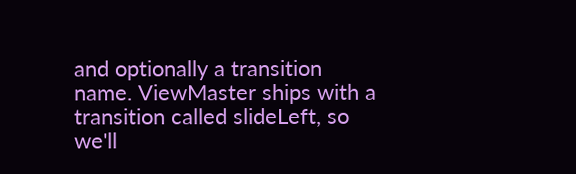and optionally a transition name. ViewMaster ships with a transition called slideLeft, so we'll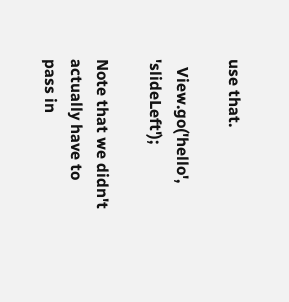use that.

  View.go('hello', 'slideLeft');

Note that we didn't actually have to pass in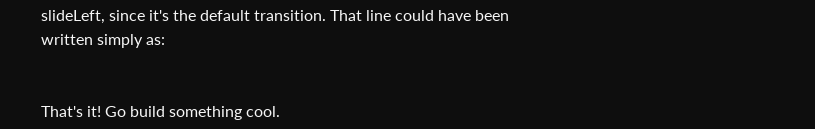slideLeft, since it's the default transition. That line could have been written simply as:


That's it! Go build something cool.